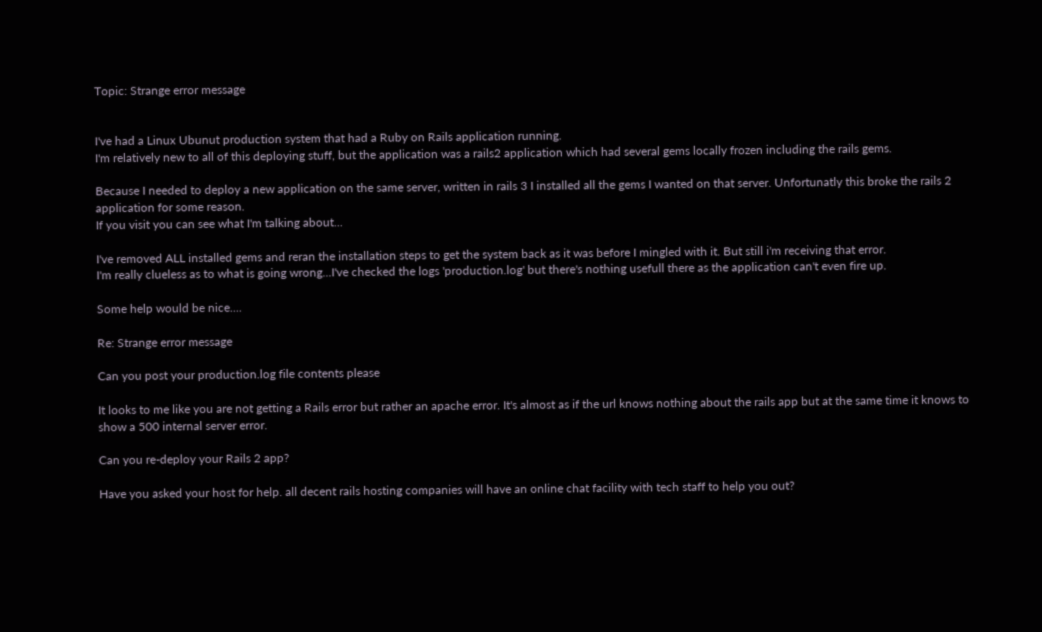Topic: Strange error message


I've had a Linux Ubunut production system that had a Ruby on Rails application running.
I'm relatively new to all of this deploying stuff, but the application was a rails2 application which had several gems locally frozen including the rails gems.

Because I needed to deploy a new application on the same server, written in rails 3 I installed all the gems I wanted on that server. Unfortunatly this broke the rails 2 application for some reason.
If you visit you can see what I'm talking about...

I've removed ALL installed gems and reran the installation steps to get the system back as it was before I mingled with it. But still i'm receiving that error.
I'm really clueless as to what is going wrong...I've checked the logs 'production.log' but there's nothing usefull there as the application can't even fire up.

Some help would be nice....

Re: Strange error message

Can you post your production.log file contents please

It looks to me like you are not getting a Rails error but rather an apache error. It's almost as if the url knows nothing about the rails app but at the same time it knows to show a 500 internal server error.

Can you re-deploy your Rails 2 app?

Have you asked your host for help. all decent rails hosting companies will have an online chat facility with tech staff to help you out?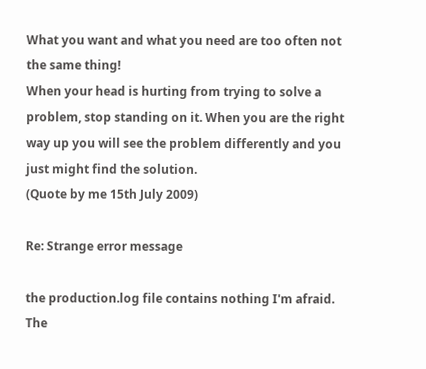What you want and what you need are too often not the same thing!
When your head is hurting from trying to solve a problem, stop standing on it. When you are the right way up you will see the problem differently and you just might find the solution.
(Quote by me 15th July 2009)

Re: Strange error message

the production.log file contains nothing I'm afraid.
The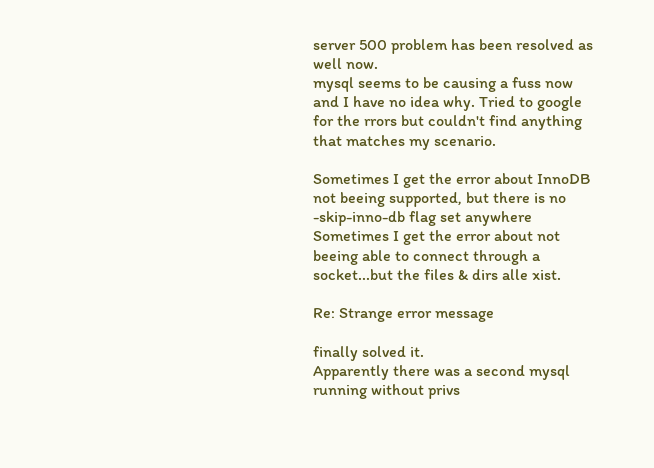server 500 problem has been resolved as well now.
mysql seems to be causing a fuss now and I have no idea why. Tried to google for the rrors but couldn't find anything that matches my scenario.

Sometimes I get the error about InnoDB not beeing supported, but there is no -skip-inno-db flag set anywhere
Sometimes I get the error about not beeing able to connect through a socket...but the files & dirs alle xist.

Re: Strange error message

finally solved it.
Apparently there was a second mysql running without privs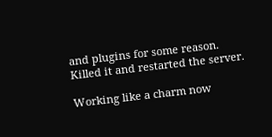and plugins for some reason.
Killed it and restarted the server.

Working like a charm now